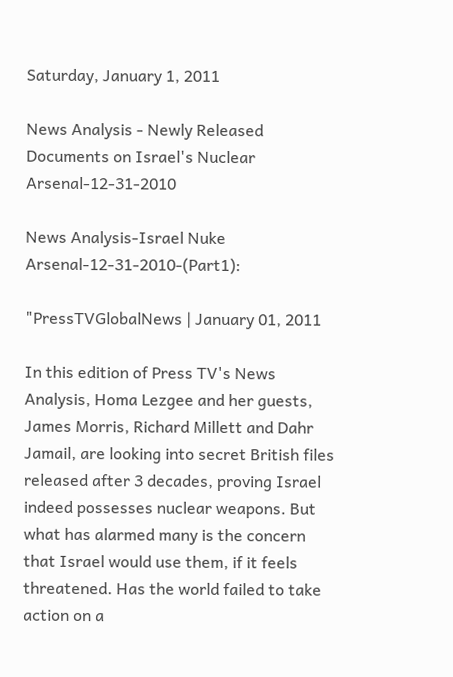Saturday, January 1, 2011

News Analysis - Newly Released Documents on Israel's Nuclear Arsenal-12-31-2010

News Analysis-Israel Nuke Arsenal-12-31-2010-(Part1):

"PressTVGlobalNews | January 01, 2011

In this edition of Press TV's News Analysis, Homa Lezgee and her guests, James Morris, Richard Millett and Dahr Jamail, are looking into secret British files released after 3 decades, proving Israel indeed possesses nuclear weapons. But what has alarmed many is the concern that Israel would use them, if it feels threatened. Has the world failed to take action on a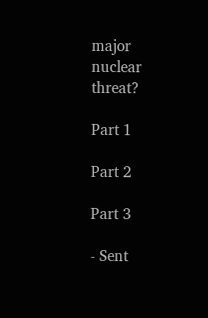major nuclear threat?

Part 1

Part 2

Part 3

- Sent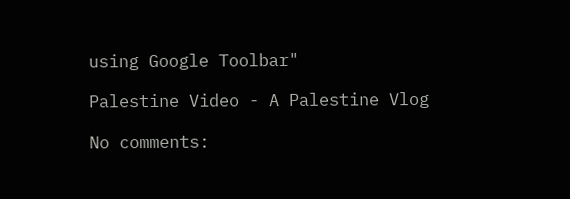using Google Toolbar"

Palestine Video - A Palestine Vlog

No comments: